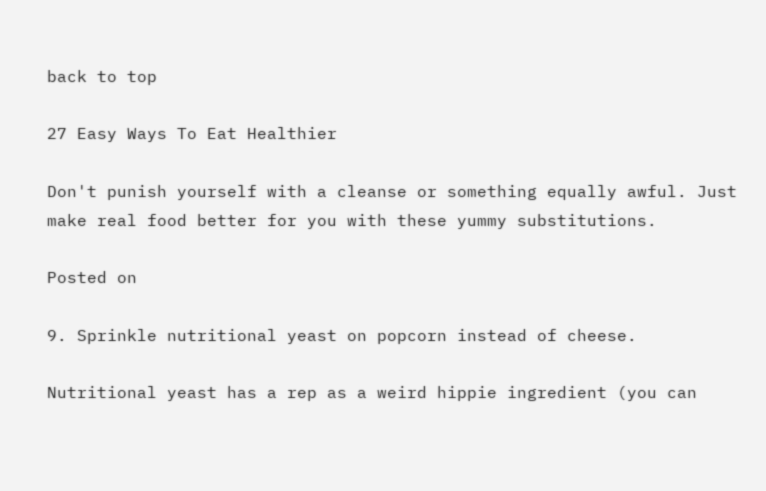back to top

27 Easy Ways To Eat Healthier

Don't punish yourself with a cleanse or something equally awful. Just make real food better for you with these yummy substitutions.

Posted on

9. Sprinkle nutritional yeast on popcorn instead of cheese.

Nutritional yeast has a rep as a weird hippie ingredient (you can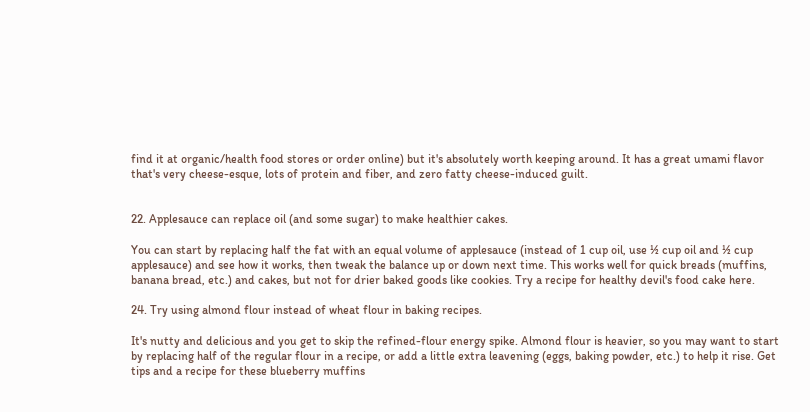find it at organic/health food stores or order online) but it's absolutely worth keeping around. It has a great umami flavor that's very cheese-esque, lots of protein and fiber, and zero fatty cheese-induced guilt.


22. Applesauce can replace oil (and some sugar) to make healthier cakes.

You can start by replacing half the fat with an equal volume of applesauce (instead of 1 cup oil, use ½ cup oil and ½ cup applesauce) and see how it works, then tweak the balance up or down next time. This works well for quick breads (muffins, banana bread, etc.) and cakes, but not for drier baked goods like cookies. Try a recipe for healthy devil's food cake here.

24. Try using almond flour instead of wheat flour in baking recipes.

It's nutty and delicious and you get to skip the refined-flour energy spike. Almond flour is heavier, so you may want to start by replacing half of the regular flour in a recipe, or add a little extra leavening (eggs, baking powder, etc.) to help it rise. Get tips and a recipe for these blueberry muffins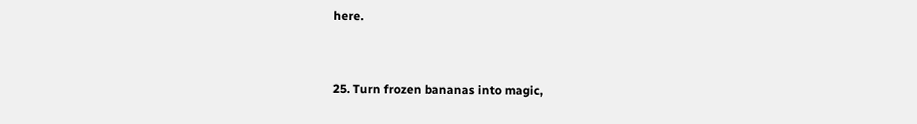here.


25. Turn frozen bananas into magic,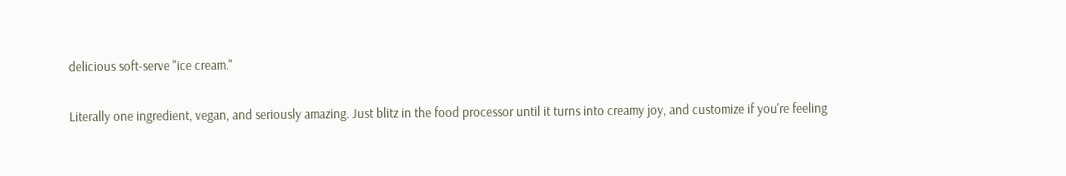delicious soft-serve "ice cream."

Literally one ingredient, vegan, and seriously amazing. Just blitz in the food processor until it turns into creamy joy, and customize if you're feeling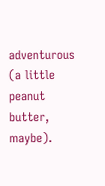adventurous (a little peanut butter, maybe).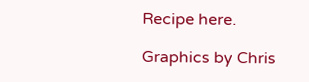Recipe here.

Graphics by Chris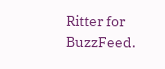Ritter for BuzzFeed.